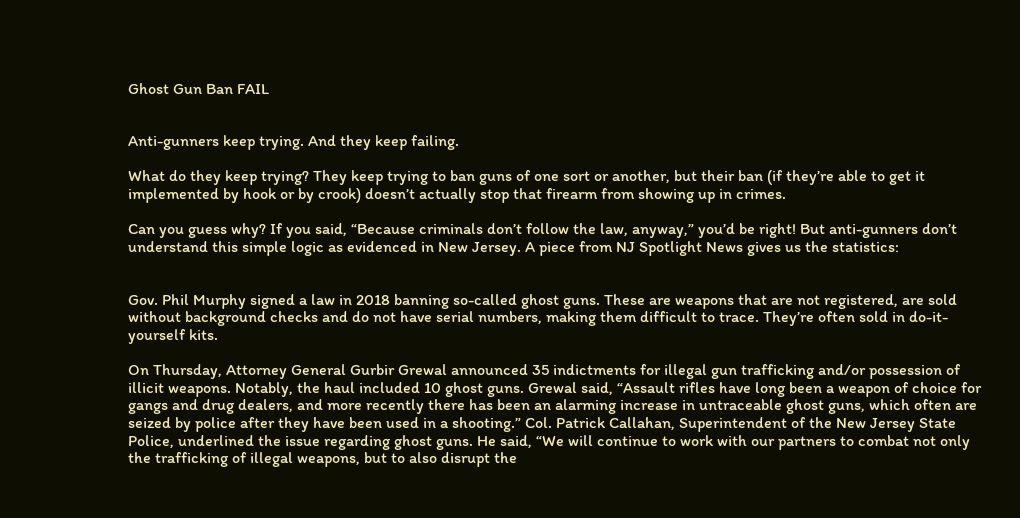Ghost Gun Ban FAIL


Anti-gunners keep trying. And they keep failing.

What do they keep trying? They keep trying to ban guns of one sort or another, but their ban (if they’re able to get it implemented by hook or by crook) doesn’t actually stop that firearm from showing up in crimes.

Can you guess why? If you said, “Because criminals don’t follow the law, anyway,” you’d be right! But anti-gunners don’t understand this simple logic as evidenced in New Jersey. A piece from NJ Spotlight News gives us the statistics:


Gov. Phil Murphy signed a law in 2018 banning so-called ghost guns. These are weapons that are not registered, are sold without background checks and do not have serial numbers, making them difficult to trace. They’re often sold in do-it-yourself kits.

On Thursday, Attorney General Gurbir Grewal announced 35 indictments for illegal gun trafficking and/or possession of illicit weapons. Notably, the haul included 10 ghost guns. Grewal said, “Assault rifles have long been a weapon of choice for gangs and drug dealers, and more recently there has been an alarming increase in untraceable ghost guns, which often are seized by police after they have been used in a shooting.” Col. Patrick Callahan, Superintendent of the New Jersey State Police, underlined the issue regarding ghost guns. He said, “We will continue to work with our partners to combat not only the trafficking of illegal weapons, but to also disrupt the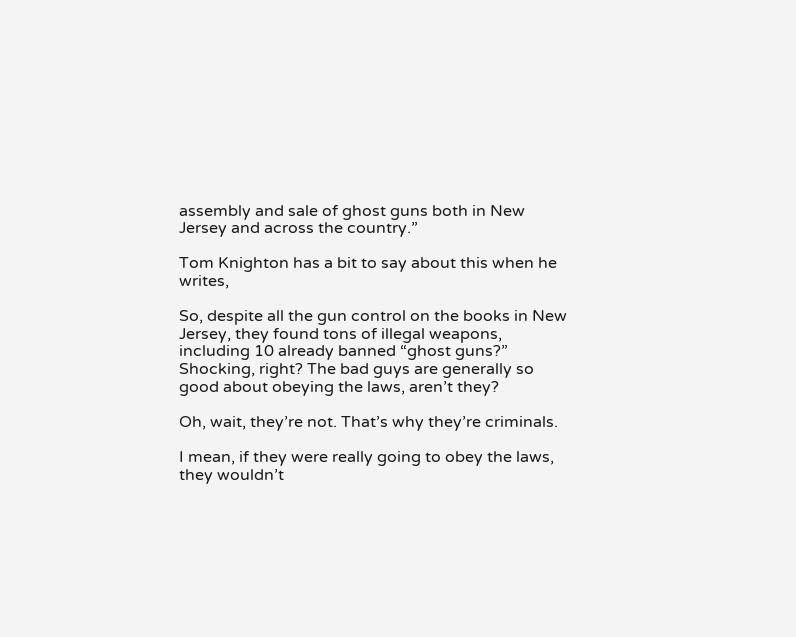assembly and sale of ghost guns both in New Jersey and across the country.”

Tom Knighton has a bit to say about this when he writes,

So, despite all the gun control on the books in New Jersey, they found tons of illegal weapons, including 10 already banned “ghost guns?” Shocking, right? The bad guys are generally so good about obeying the laws, aren’t they?

Oh, wait, they’re not. That’s why they’re criminals.

I mean, if they were really going to obey the laws, they wouldn’t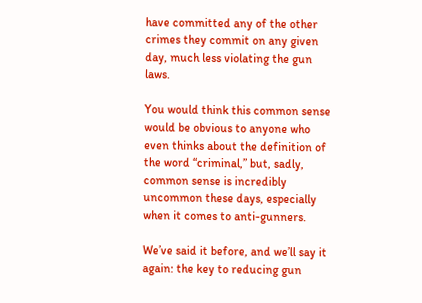have committed any of the other crimes they commit on any given day, much less violating the gun laws.

You would think this common sense would be obvious to anyone who even thinks about the definition of the word “criminal,” but, sadly, common sense is incredibly uncommon these days, especially when it comes to anti-gunners.

We’ve said it before, and we’ll say it again: the key to reducing gun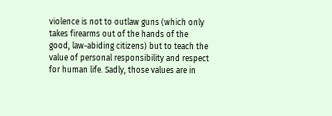violence is not to outlaw guns (which only takes firearms out of the hands of the good, law-abiding citizens) but to teach the value of personal responsibility and respect for human life. Sadly, those values are in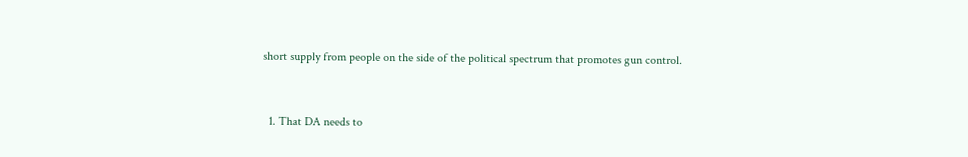short supply from people on the side of the political spectrum that promotes gun control.



  1. That DA needs to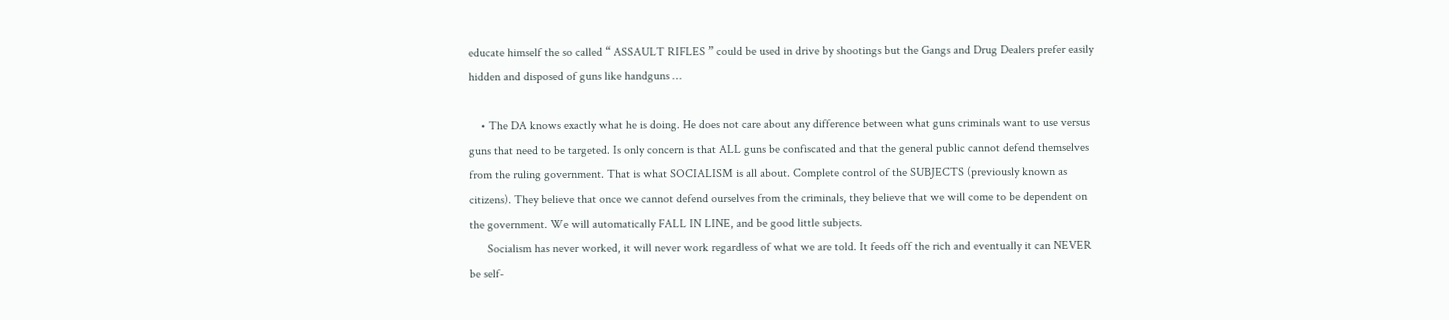educate himself the so called “ ASSAULT RIFLES ” could be used in drive by shootings but the Gangs and Drug Dealers prefer easily hidden and disposed of guns like handguns …

    • The DA knows exactly what he is doing. He does not care about any difference between what guns criminals want to use versus guns that need to be targeted. Is only concern is that ALL guns be confiscated and that the general public cannot defend themselves from the ruling government. That is what SOCIALISM is all about. Complete control of the SUBJECTS (previously known as citizens). They believe that once we cannot defend ourselves from the criminals, they believe that we will come to be dependent on the government. We will automatically FALL IN LINE, and be good little subjects.
      Socialism has never worked, it will never work regardless of what we are told. It feeds off the rich and eventually it can NEVER be self-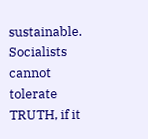sustainable. Socialists cannot tolerate TRUTH, if it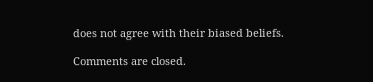does not agree with their biased beliefs.

Comments are closed.